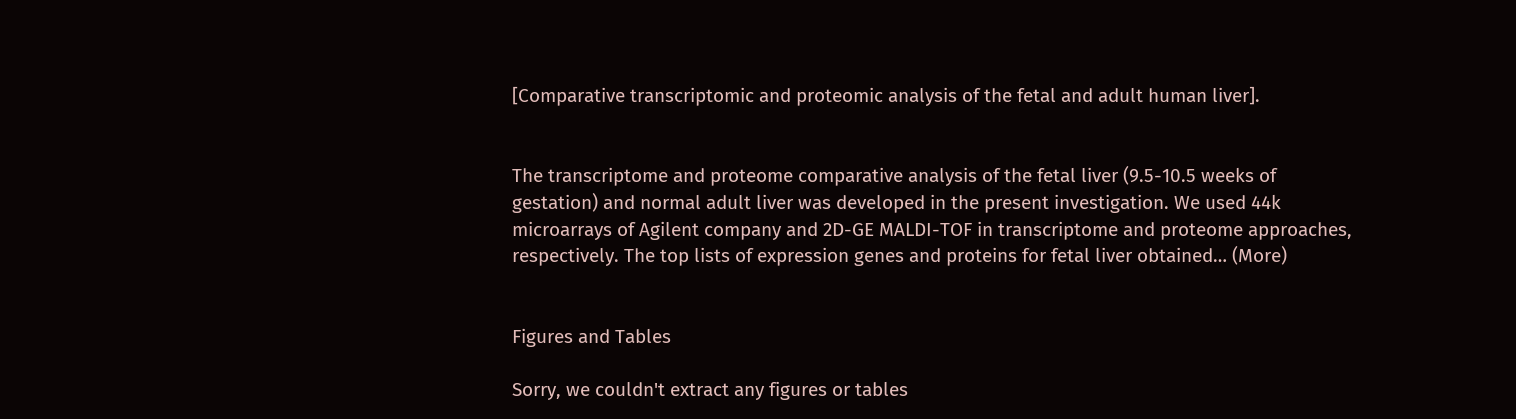[Comparative transcriptomic and proteomic analysis of the fetal and adult human liver].


The transcriptome and proteome comparative analysis of the fetal liver (9.5-10.5 weeks of gestation) and normal adult liver was developed in the present investigation. We used 44k microarrays of Agilent company and 2D-GE MALDI-TOF in transcriptome and proteome approaches, respectively. The top lists of expression genes and proteins for fetal liver obtained… (More)


Figures and Tables

Sorry, we couldn't extract any figures or tables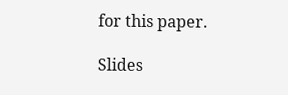for this paper.

Slides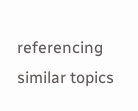referencing similar topics